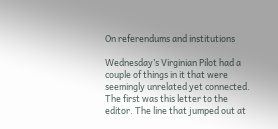On referendums and institutions

Wednesday’s Virginian Pilot had a couple of things in it that were seemingly unrelated yet connected. The first was this letter to the editor. The line that jumped out at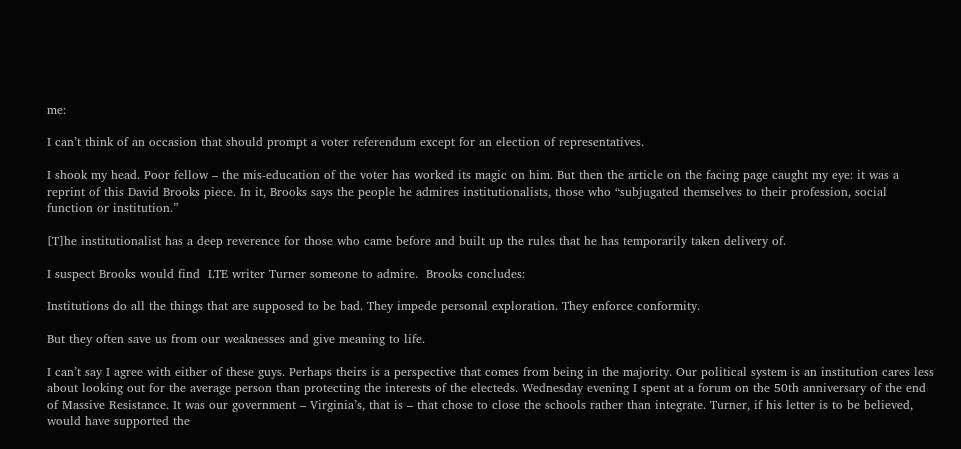me:

I can’t think of an occasion that should prompt a voter referendum except for an election of representatives.

I shook my head. Poor fellow – the mis-education of the voter has worked its magic on him. But then the article on the facing page caught my eye: it was a reprint of this David Brooks piece. In it, Brooks says the people he admires institutionalists, those who “subjugated themselves to their profession, social function or institution.”

[T]he institutionalist has a deep reverence for those who came before and built up the rules that he has temporarily taken delivery of.

I suspect Brooks would find  LTE writer Turner someone to admire.  Brooks concludes:

Institutions do all the things that are supposed to be bad. They impede personal exploration. They enforce conformity.

But they often save us from our weaknesses and give meaning to life.

I can’t say I agree with either of these guys. Perhaps theirs is a perspective that comes from being in the majority. Our political system is an institution cares less about looking out for the average person than protecting the interests of the electeds. Wednesday evening I spent at a forum on the 50th anniversary of the end of Massive Resistance. It was our government – Virginia’s, that is – that chose to close the schools rather than integrate. Turner, if his letter is to be believed, would have supported the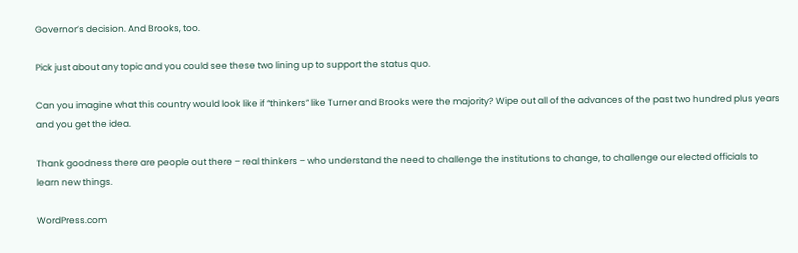Governor’s decision. And Brooks, too.

Pick just about any topic and you could see these two lining up to support the status quo.

Can you imagine what this country would look like if “thinkers” like Turner and Brooks were the majority? Wipe out all of the advances of the past two hundred plus years and you get the idea.

Thank goodness there are people out there – real thinkers – who understand the need to challenge the institutions to change, to challenge our elected officials to learn new things.

WordPress.com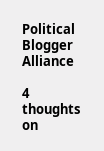Political Blogger Alliance

4 thoughts on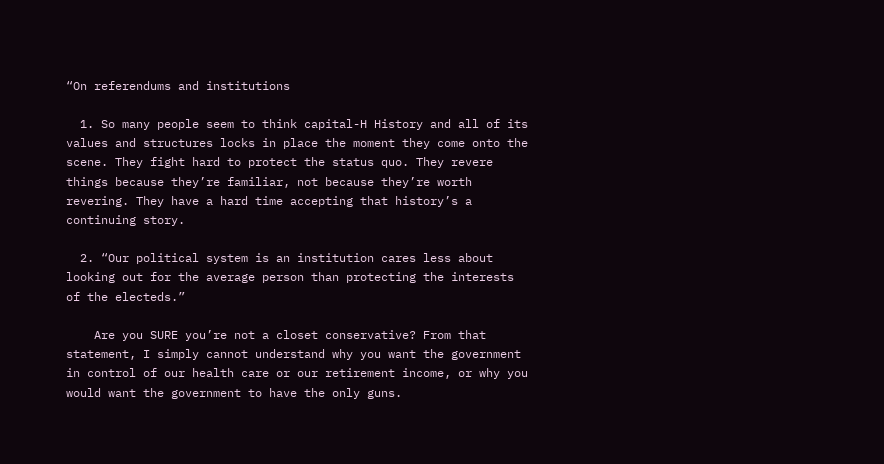“On referendums and institutions

  1. So many people seem to think capital-H History and all of its values and structures locks in place the moment they come onto the scene. They fight hard to protect the status quo. They revere things because they’re familiar, not because they’re worth revering. They have a hard time accepting that history’s a continuing story.

  2. “Our political system is an institution cares less about looking out for the average person than protecting the interests of the electeds.”

    Are you SURE you’re not a closet conservative? From that statement, I simply cannot understand why you want the government in control of our health care or our retirement income, or why you would want the government to have the only guns.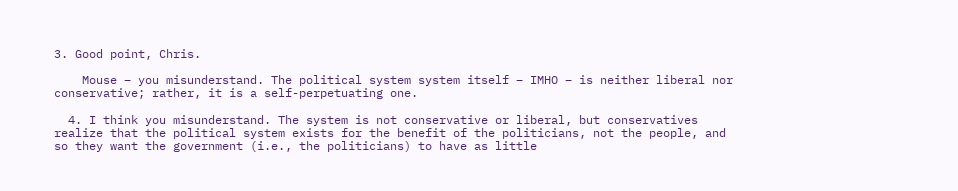3. Good point, Chris.

    Mouse – you misunderstand. The political system system itself – IMHO – is neither liberal nor conservative; rather, it is a self-perpetuating one.

  4. I think you misunderstand. The system is not conservative or liberal, but conservatives realize that the political system exists for the benefit of the politicians, not the people, and so they want the government (i.e., the politicians) to have as little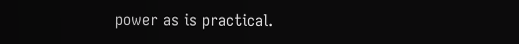power as is practical.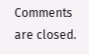Comments are closed.